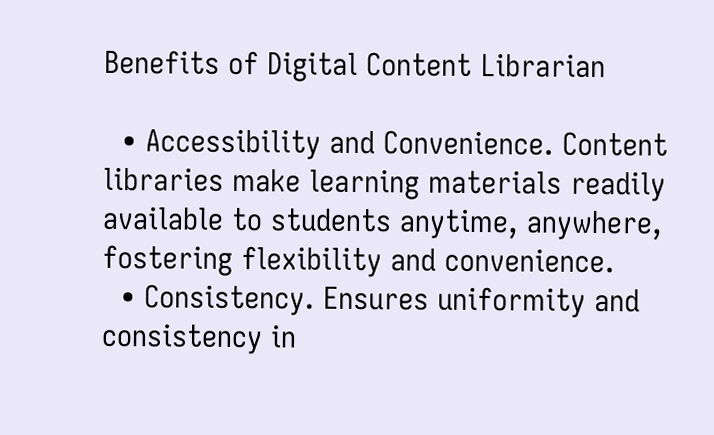Benefits of Digital Content Librarian

  • Accessibility and Convenience. Content libraries make learning materials readily available to students anytime, anywhere, fostering flexibility and convenience.
  • Consistency. Ensures uniformity and consistency in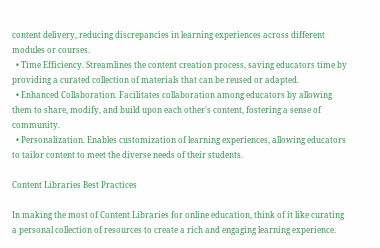content delivery, reducing discrepancies in learning experiences across different modules or courses.
  • Time Efficiency. Streamlines the content creation process, saving educators time by providing a curated collection of materials that can be reused or adapted.
  • Enhanced Collaboration. Facilitates collaboration among educators by allowing them to share, modify, and build upon each other's content, fostering a sense of community.
  • Personalization. Enables customization of learning experiences, allowing educators to tailor content to meet the diverse needs of their students.

Content Libraries Best Practices

In making the most of Content Libraries for online education, think of it like curating a personal collection of resources to create a rich and engaging learning experience.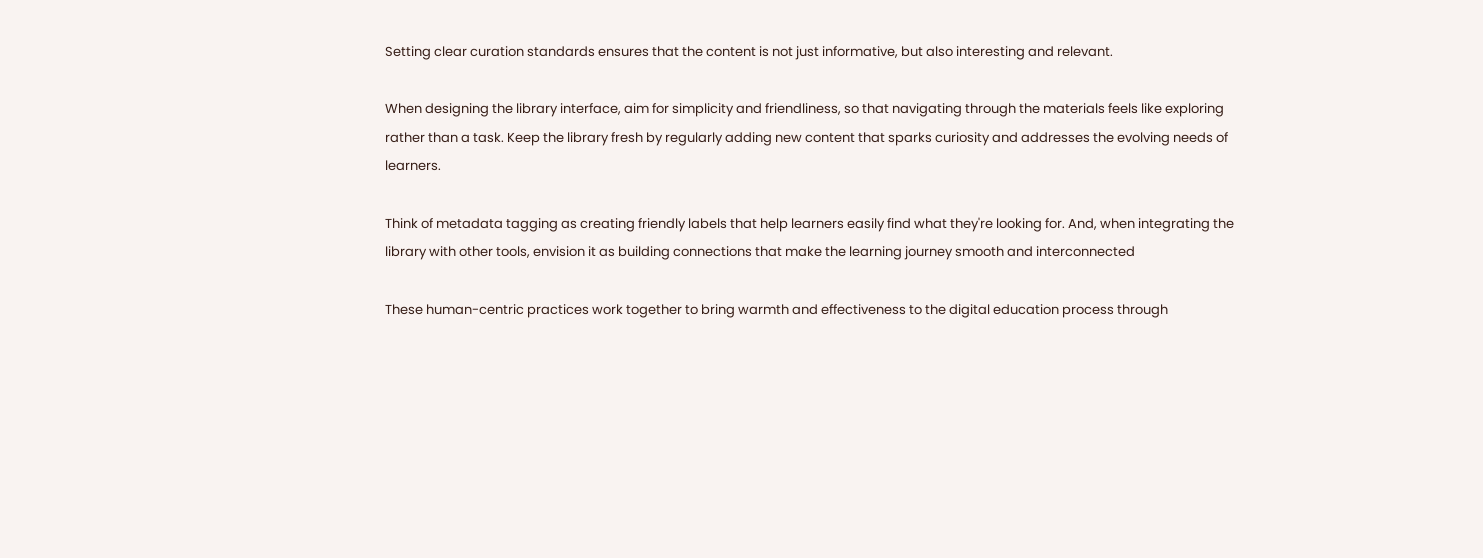Setting clear curation standards ensures that the content is not just informative, but also interesting and relevant.

When designing the library interface, aim for simplicity and friendliness, so that navigating through the materials feels like exploring rather than a task. Keep the library fresh by regularly adding new content that sparks curiosity and addresses the evolving needs of learners.

Think of metadata tagging as creating friendly labels that help learners easily find what they're looking for. And, when integrating the library with other tools, envision it as building connections that make the learning journey smooth and interconnected

These human-centric practices work together to bring warmth and effectiveness to the digital education process through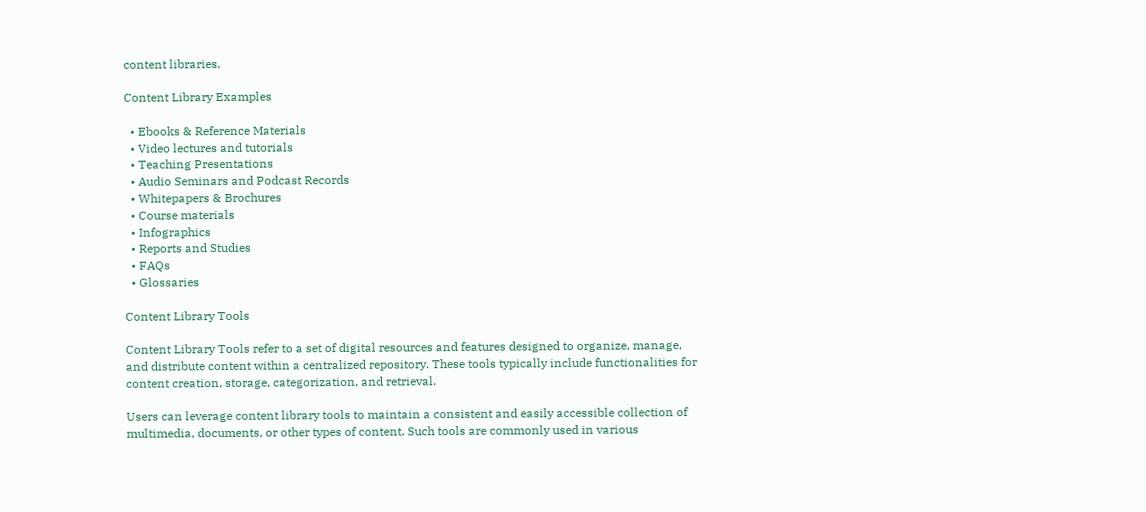content libraries.

Content Library Examples

  • Ebooks & Reference Materials
  • Video lectures and tutorials
  • Teaching Presentations
  • Audio Seminars and Podcast Records
  • Whitepapers & Brochures
  • Course materials
  • Infographics
  • Reports and Studies
  • FAQs
  • Glossaries

Content Library Tools

Content Library Tools refer to a set of digital resources and features designed to organize, manage, and distribute content within a centralized repository. These tools typically include functionalities for content creation, storage, categorization, and retrieval.

Users can leverage content library tools to maintain a consistent and easily accessible collection of multimedia, documents, or other types of content. Such tools are commonly used in various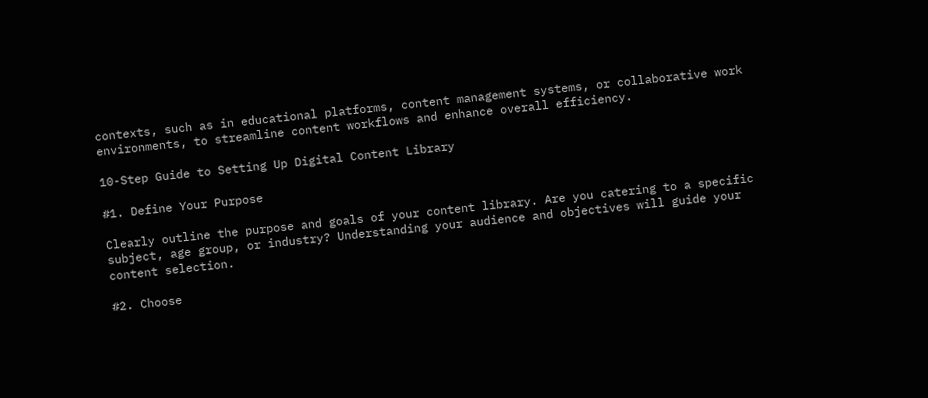contexts, such as in educational platforms, content management systems, or collaborative work environments, to streamline content workflows and enhance overall efficiency.

10-Step Guide to Setting Up Digital Content Library

#1. Define Your Purpose

Clearly outline the purpose and goals of your content library. Are you catering to a specific subject, age group, or industry? Understanding your audience and objectives will guide your content selection.

#2. Choose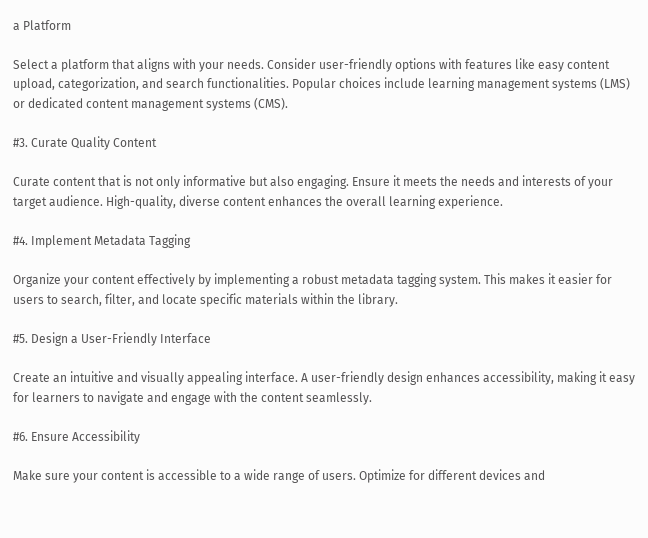a Platform

Select a platform that aligns with your needs. Consider user-friendly options with features like easy content upload, categorization, and search functionalities. Popular choices include learning management systems (LMS) or dedicated content management systems (CMS).

#3. Curate Quality Content

Curate content that is not only informative but also engaging. Ensure it meets the needs and interests of your target audience. High-quality, diverse content enhances the overall learning experience.

#4. Implement Metadata Tagging

Organize your content effectively by implementing a robust metadata tagging system. This makes it easier for users to search, filter, and locate specific materials within the library.

#5. Design a User-Friendly Interface

Create an intuitive and visually appealing interface. A user-friendly design enhances accessibility, making it easy for learners to navigate and engage with the content seamlessly.

#6. Ensure Accessibility

Make sure your content is accessible to a wide range of users. Optimize for different devices and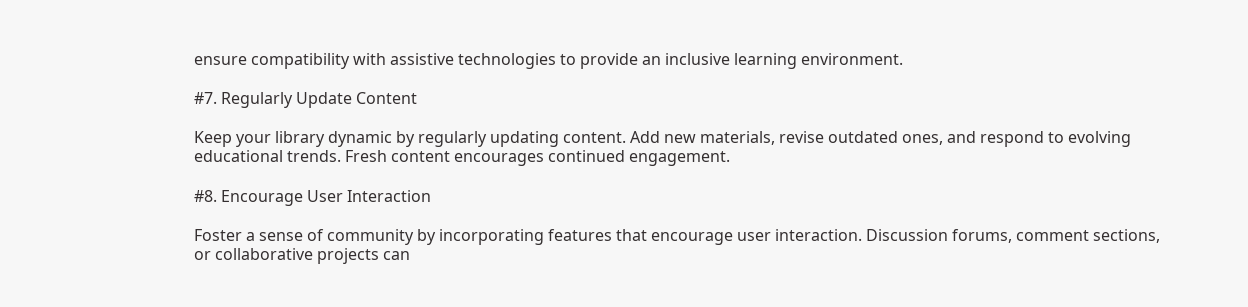ensure compatibility with assistive technologies to provide an inclusive learning environment.

#7. Regularly Update Content

Keep your library dynamic by regularly updating content. Add new materials, revise outdated ones, and respond to evolving educational trends. Fresh content encourages continued engagement.

#8. Encourage User Interaction

Foster a sense of community by incorporating features that encourage user interaction. Discussion forums, comment sections, or collaborative projects can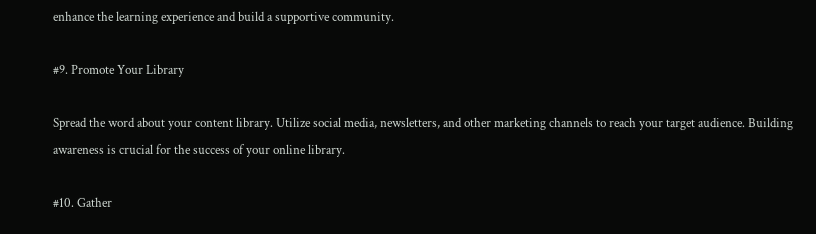enhance the learning experience and build a supportive community.

#9. Promote Your Library

Spread the word about your content library. Utilize social media, newsletters, and other marketing channels to reach your target audience. Building awareness is crucial for the success of your online library.

#10. Gather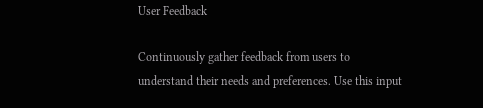User Feedback

Continuously gather feedback from users to understand their needs and preferences. Use this input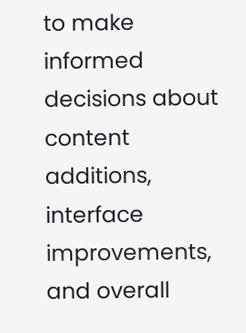to make informed decisions about content additions, interface improvements, and overall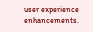user experience enhancements.